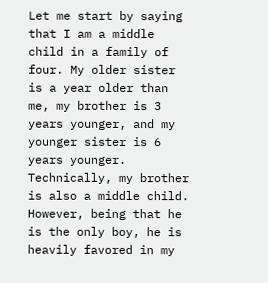Let me start by saying that I am a middle child in a family of four. My older sister is a year older than me, my brother is 3 years younger, and my younger sister is 6 years younger. Technically, my brother is also a middle child. However, being that he is the only boy, he is heavily favored in my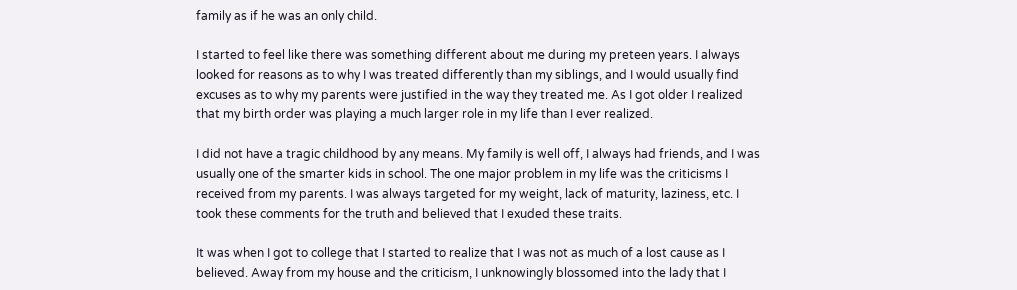family as if he was an only child.

I started to feel like there was something different about me during my preteen years. I always looked for reasons as to why I was treated differently than my siblings, and I would usually find excuses as to why my parents were justified in the way they treated me. As I got older I realized that my birth order was playing a much larger role in my life than I ever realized.

I did not have a tragic childhood by any means. My family is well off, I always had friends, and I was usually one of the smarter kids in school. The one major problem in my life was the criticisms I received from my parents. I was always targeted for my weight, lack of maturity, laziness, etc. I took these comments for the truth and believed that I exuded these traits.

It was when I got to college that I started to realize that I was not as much of a lost cause as I believed. Away from my house and the criticism, I unknowingly blossomed into the lady that I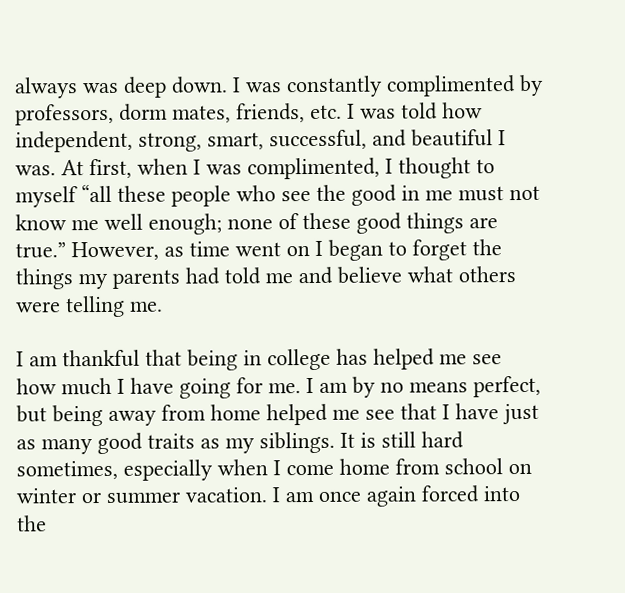always was deep down. I was constantly complimented by professors, dorm mates, friends, etc. I was told how independent, strong, smart, successful, and beautiful I was. At first, when I was complimented, I thought to myself “all these people who see the good in me must not know me well enough; none of these good things are true.” However, as time went on I began to forget the things my parents had told me and believe what others were telling me.

I am thankful that being in college has helped me see how much I have going for me. I am by no means perfect, but being away from home helped me see that I have just as many good traits as my siblings. It is still hard sometimes, especially when I come home from school on winter or summer vacation. I am once again forced into the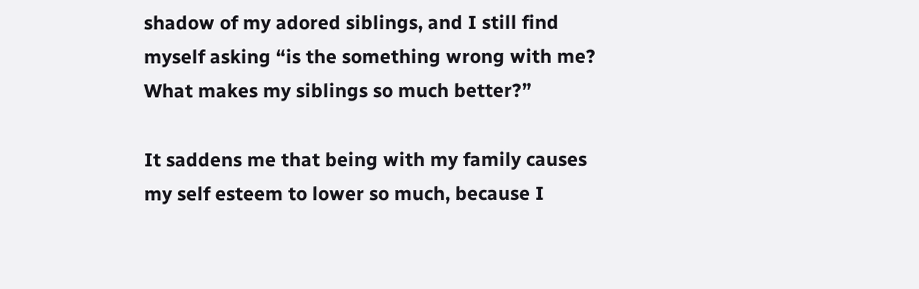shadow of my adored siblings, and I still find myself asking “is the something wrong with me? What makes my siblings so much better?”

It saddens me that being with my family causes my self esteem to lower so much, because I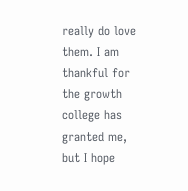really do love them. I am thankful for the growth college has granted me, but I hope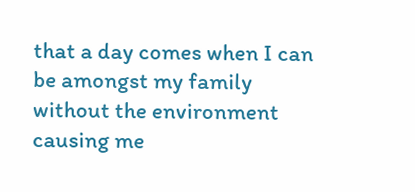that a day comes when I can be amongst my family without the environment causing me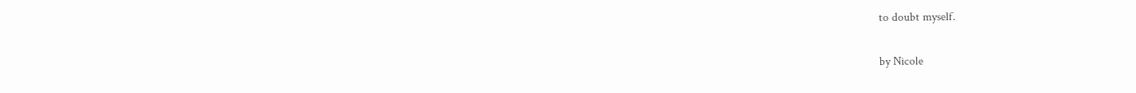to doubt myself.

by Nicole